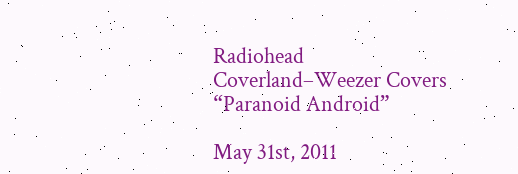Radiohead Coverland–Weezer Covers “Paranoid Android”

May 31st, 2011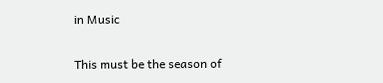in Music

This must be the season of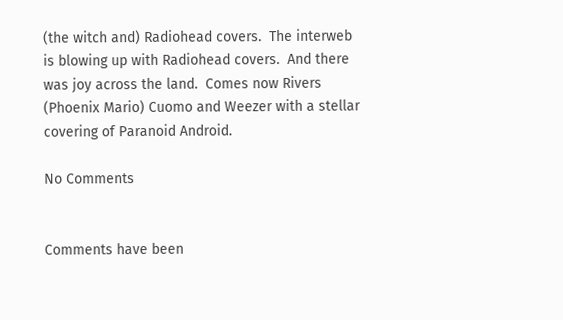(the witch and) Radiohead covers.  The interweb is blowing up with Radiohead covers.  And there was joy across the land.  Comes now Rivers (Phoenix Mario) Cuomo and Weezer with a stellar covering of Paranoid Android.

No Comments


Comments have been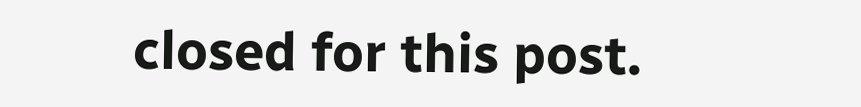closed for this post.